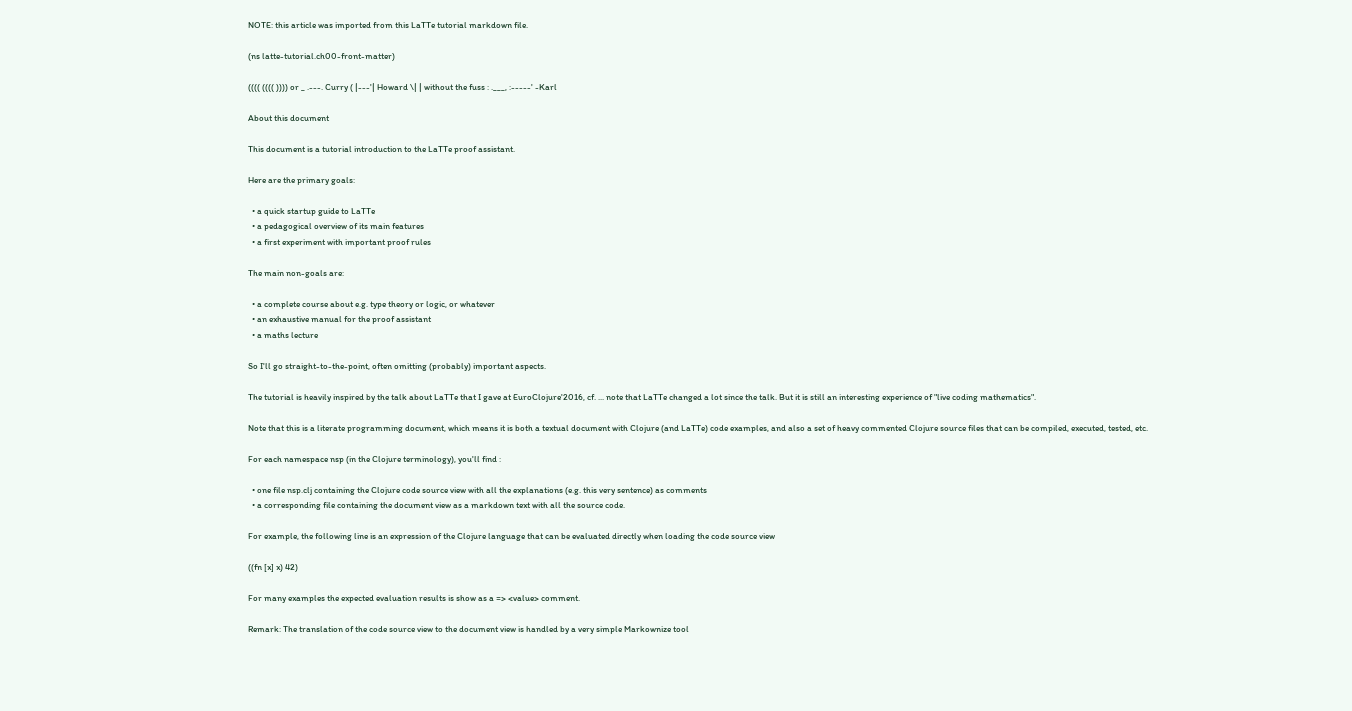NOTE: this article was imported from this LaTTe tutorial markdown file.

(ns latte-tutorial.ch00-front-matter)

(((( (((( )))) or _ .---. Curry ( |---'| Howard \| | without the fuss : .___, :-----' -Karl

About this document

This document is a tutorial introduction to the LaTTe proof assistant.

Here are the primary goals:

  • a quick startup guide to LaTTe
  • a pedagogical overview of its main features
  • a first experiment with important proof rules

The main non-goals are:

  • a complete course about e.g. type theory or logic, or whatever
  • an exhaustive manual for the proof assistant
  • a maths lecture

So I'll go straight-to-the-point, often omitting (probably) important aspects.

The tutorial is heavily inspired by the talk about LaTTe that I gave at EuroClojure'2016, cf. ... note that LaTTe changed a lot since the talk. But it is still an interesting experience of "live coding mathematics".

Note that this is a literate programming document, which means it is both a textual document with Clojure (and LaTTe) code examples, and also a set of heavy commented Clojure source files that can be compiled, executed, tested, etc.

For each namespace nsp (in the Clojure terminology), you'll find :

  • one file nsp.clj containing the Clojure code source view with all the explanations (e.g. this very sentence) as comments
  • a corresponding file containing the document view as a markdown text with all the source code.

For example, the following line is an expression of the Clojure language that can be evaluated directly when loading the code source view

((fn [x] x) 42)

For many examples the expected evaluation results is show as a => <value> comment.

Remark: The translation of the code source view to the document view is handled by a very simple Markownize tool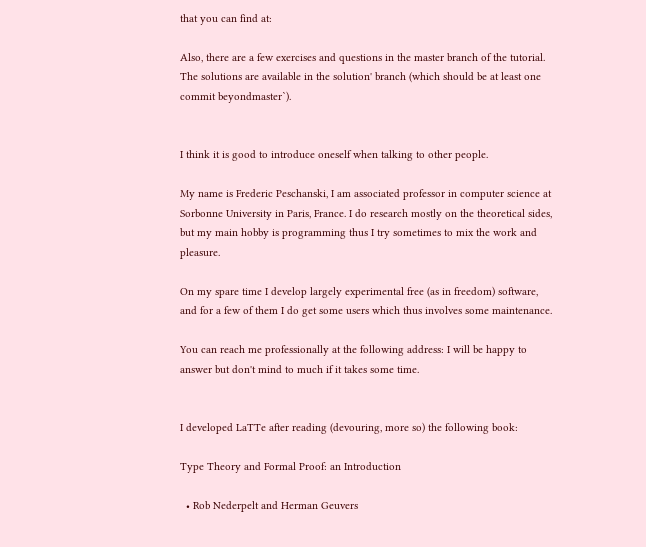that you can find at:

Also, there are a few exercises and questions in the master branch of the tutorial. The solutions are available in the solution' branch (which should be at least one commit beyondmaster`).


I think it is good to introduce oneself when talking to other people.

My name is Frederic Peschanski, I am associated professor in computer science at Sorbonne University in Paris, France. I do research mostly on the theoretical sides, but my main hobby is programming thus I try sometimes to mix the work and pleasure.

On my spare time I develop largely experimental free (as in freedom) software, and for a few of them I do get some users which thus involves some maintenance.

You can reach me professionally at the following address: I will be happy to answer but don't mind to much if it takes some time.


I developed LaTTe after reading (devouring, more so) the following book:

Type Theory and Formal Proof: an Introduction

  • Rob Nederpelt and Herman Geuvers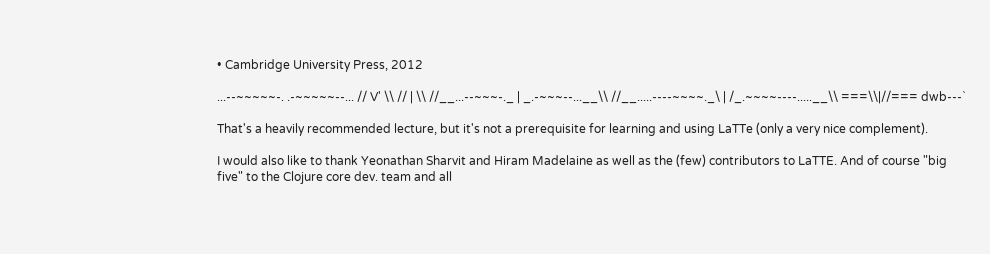• Cambridge University Press, 2012

...--~~~~~-. .-~~~~~--... // V' \\ // | \\ //__...--~~~-._ | _.-~~~--...__\\ //__.....----~~~~._\ | /_.~~~~----.....__\\ ===\\|//=== dwb---`

That's a heavily recommended lecture, but it's not a prerequisite for learning and using LaTTe (only a very nice complement).

I would also like to thank Yeonathan Sharvit and Hiram Madelaine as well as the (few) contributors to LaTTE. And of course "big five" to the Clojure core dev. team and all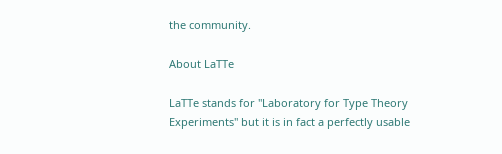the community.

About LaTTe

LaTTe stands for "Laboratory for Type Theory Experiments" but it is in fact a perfectly usable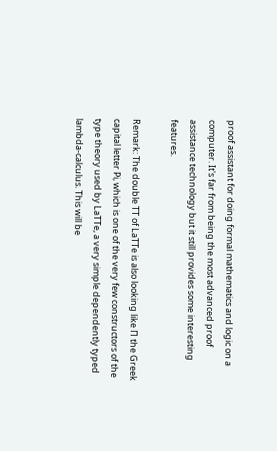proof assistant for doing formal mathematics and logic on a computer. It's far from being the most advanced proof assistance technology but it still provides some interesting features.

Remark: The double TT of LaTTe is also looking like Π the Greek capital letter Pi, which is one of the very few constructors of the type theory used by LaTTe, a very simple dependently typed lambda-calculus. This will be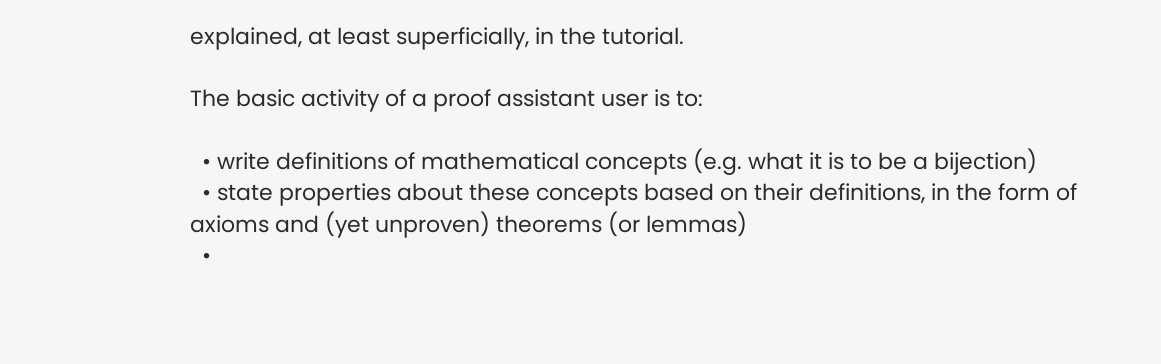explained, at least superficially, in the tutorial.

The basic activity of a proof assistant user is to:

  • write definitions of mathematical concepts (e.g. what it is to be a bijection)
  • state properties about these concepts based on their definitions, in the form of axioms and (yet unproven) theorems (or lemmas)
  •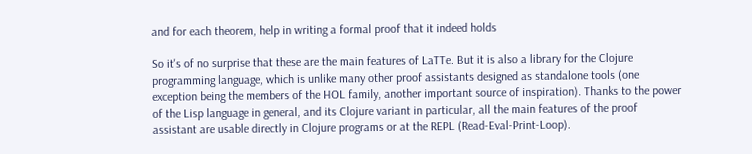and for each theorem, help in writing a formal proof that it indeed holds

So it's of no surprise that these are the main features of LaTTe. But it is also a library for the Clojure programming language, which is unlike many other proof assistants designed as standalone tools (one exception being the members of the HOL family, another important source of inspiration). Thanks to the power of the Lisp language in general, and its Clojure variant in particular, all the main features of the proof assistant are usable directly in Clojure programs or at the REPL (Read-Eval-Print-Loop).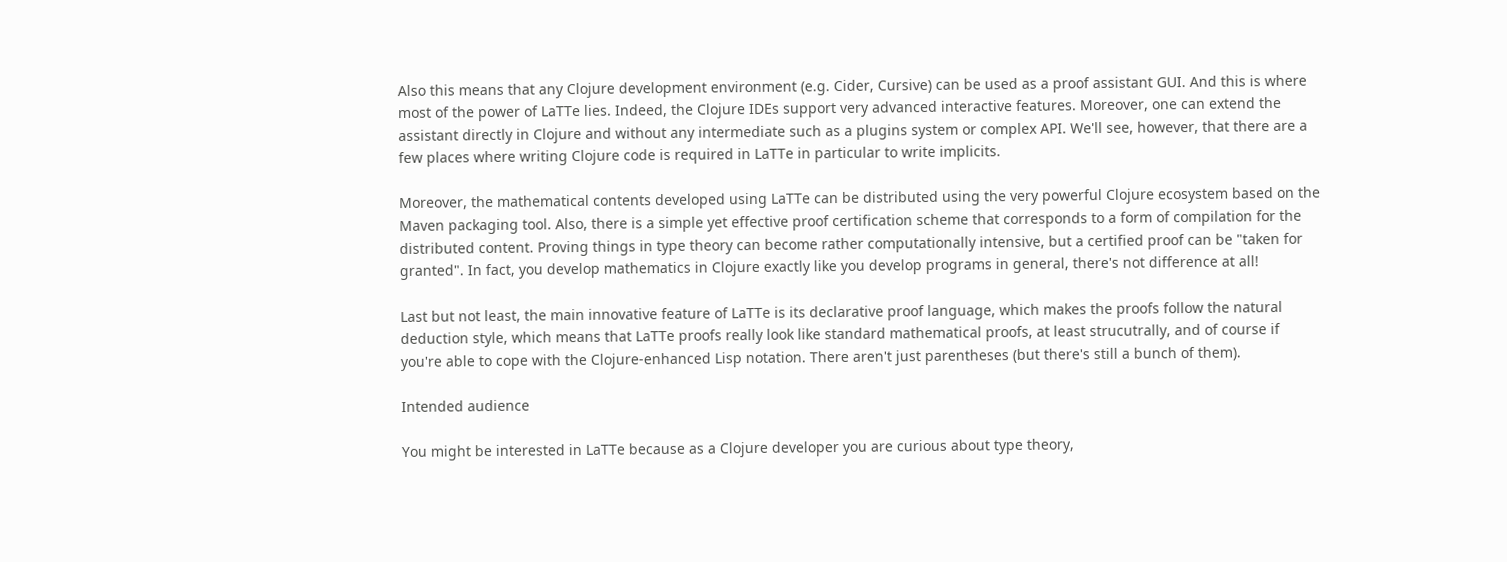Also this means that any Clojure development environment (e.g. Cider, Cursive) can be used as a proof assistant GUI. And this is where most of the power of LaTTe lies. Indeed, the Clojure IDEs support very advanced interactive features. Moreover, one can extend the assistant directly in Clojure and without any intermediate such as a plugins system or complex API. We'll see, however, that there are a few places where writing Clojure code is required in LaTTe in particular to write implicits.

Moreover, the mathematical contents developed using LaTTe can be distributed using the very powerful Clojure ecosystem based on the Maven packaging tool. Also, there is a simple yet effective proof certification scheme that corresponds to a form of compilation for the distributed content. Proving things in type theory can become rather computationally intensive, but a certified proof can be "taken for granted". In fact, you develop mathematics in Clojure exactly like you develop programs in general, there's not difference at all!

Last but not least, the main innovative feature of LaTTe is its declarative proof language, which makes the proofs follow the natural deduction style, which means that LaTTe proofs really look like standard mathematical proofs, at least strucutrally, and of course if you're able to cope with the Clojure-enhanced Lisp notation. There aren't just parentheses (but there's still a bunch of them).

Intended audience

You might be interested in LaTTe because as a Clojure developer you are curious about type theory,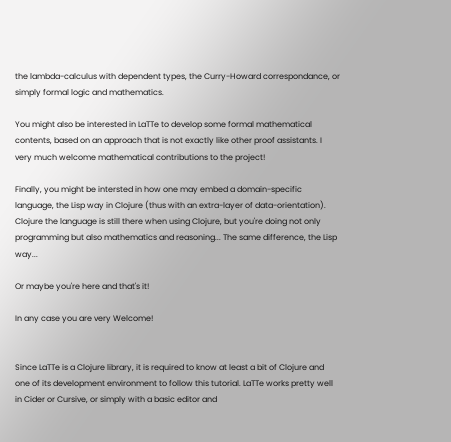the lambda-calculus with dependent types, the Curry-Howard correspondance, or simply formal logic and mathematics.

You might also be interested in LaTTe to develop some formal mathematical contents, based on an approach that is not exactly like other proof assistants. I very much welcome mathematical contributions to the project!

Finally, you might be intersted in how one may embed a domain-specific language, the Lisp way in Clojure (thus with an extra-layer of data-orientation). Clojure the language is still there when using Clojure, but you're doing not only programming but also mathematics and reasoning... The same difference, the Lisp way...

Or maybe you're here and that's it!

In any case you are very Welcome!


Since LaTTe is a Clojure library, it is required to know at least a bit of Clojure and one of its development environment to follow this tutorial. LaTTe works pretty well in Cider or Cursive, or simply with a basic editor and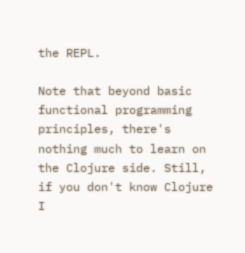the REPL.

Note that beyond basic functional programming principles, there's nothing much to learn on the Clojure side. Still, if you don't know Clojure I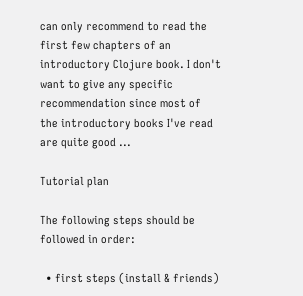can only recommend to read the first few chapters of an introductory Clojure book. I don't want to give any specific recommendation since most of the introductory books I've read are quite good ...

Tutorial plan

The following steps should be followed in order:

  • first steps (install & friends)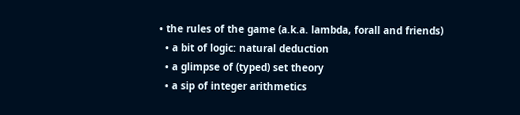• the rules of the game (a.k.a. lambda, forall and friends)
  • a bit of logic: natural deduction
  • a glimpse of (typed) set theory
  • a sip of integer arithmetics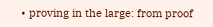• proving in the large: from proof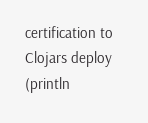certification to Clojars deploy
(println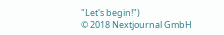"Let's begin!")
© 2018 Nextjournal GmbH